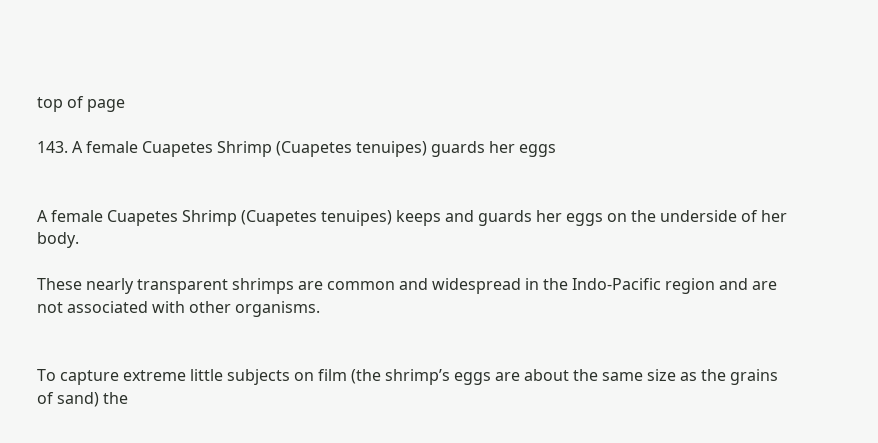top of page

143. A female Cuapetes Shrimp (Cuapetes tenuipes) guards her eggs


A female Cuapetes Shrimp (Cuapetes tenuipes) keeps and guards her eggs on the underside of her body.

These nearly transparent shrimps are common and widespread in the Indo-Pacific region and are not associated with other organisms.


To capture extreme little subjects on film (the shrimp’s eggs are about the same size as the grains of sand) the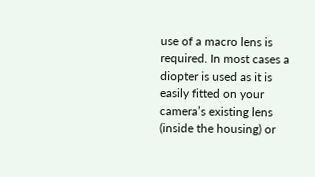use of a macro lens is required. In most cases a diopter is used as it is easily fitted on your camera’s existing lens (inside the housing) or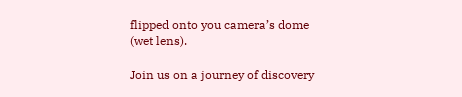flipped onto you camera’s dome (wet lens).

Join us on a journey of discovery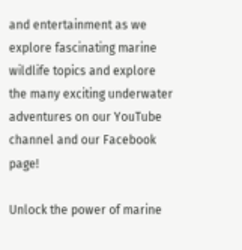and entertainment as we explore fascinating marine wildlife topics and explore the many exciting underwater adventures on our YouTube channel and our Facebook page!

Unlock the power of marine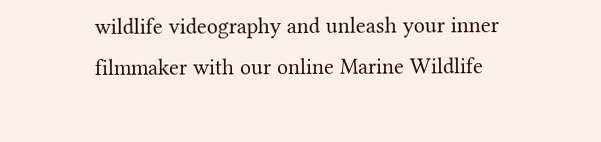wildlife videography and unleash your inner filmmaker with our online Marine Wildlife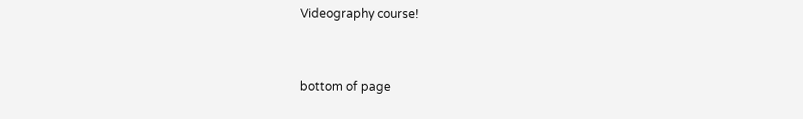Videography course!


bottom of page